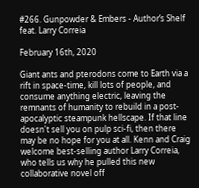#266. Gunpowder & Embers - Author’s Shelf feat. Larry Correia

February 16th, 2020

Giant ants and pterodons come to Earth via a rift in space-time, kill lots of people, and consume anything electric, leaving the remnants of humanity to rebuild in a post-apocalyptic steampunk hellscape. If that line doesn't sell you on pulp sci-fi, then there may be no hope for you at all. Kenn and Craig welcome best-selling author Larry Correia, who tells us why he pulled this new collaborative novel off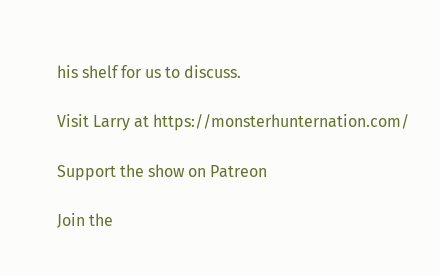his shelf for us to discuss.

Visit Larry at https://monsterhunternation.com/

Support the show on Patreon

Join the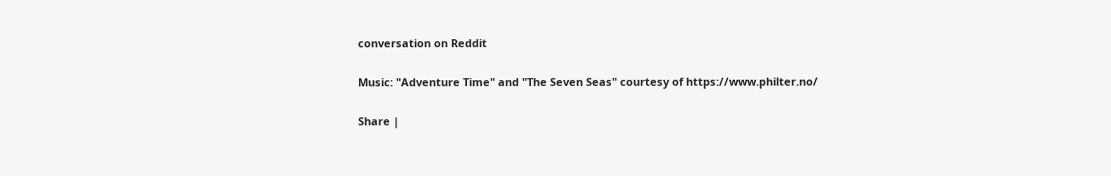conversation on Reddit

Music: "Adventure Time" and "The Seven Seas" courtesy of https://www.philter.no/

Share |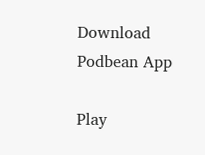Download
Podbean App

Play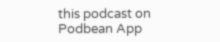this podcast on Podbean App